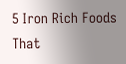5 Iron Rich Foods That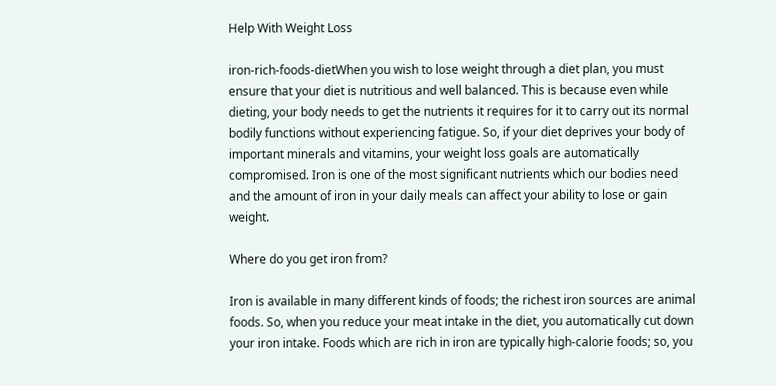Help With Weight Loss

iron-rich-foods-dietWhen you wish to lose weight through a diet plan, you must ensure that your diet is nutritious and well balanced. This is because even while dieting, your body needs to get the nutrients it requires for it to carry out its normal bodily functions without experiencing fatigue. So, if your diet deprives your body of important minerals and vitamins, your weight loss goals are automatically compromised. Iron is one of the most significant nutrients which our bodies need and the amount of iron in your daily meals can affect your ability to lose or gain weight.

Where do you get iron from?

Iron is available in many different kinds of foods; the richest iron sources are animal foods. So, when you reduce your meat intake in the diet, you automatically cut down your iron intake. Foods which are rich in iron are typically high-calorie foods; so, you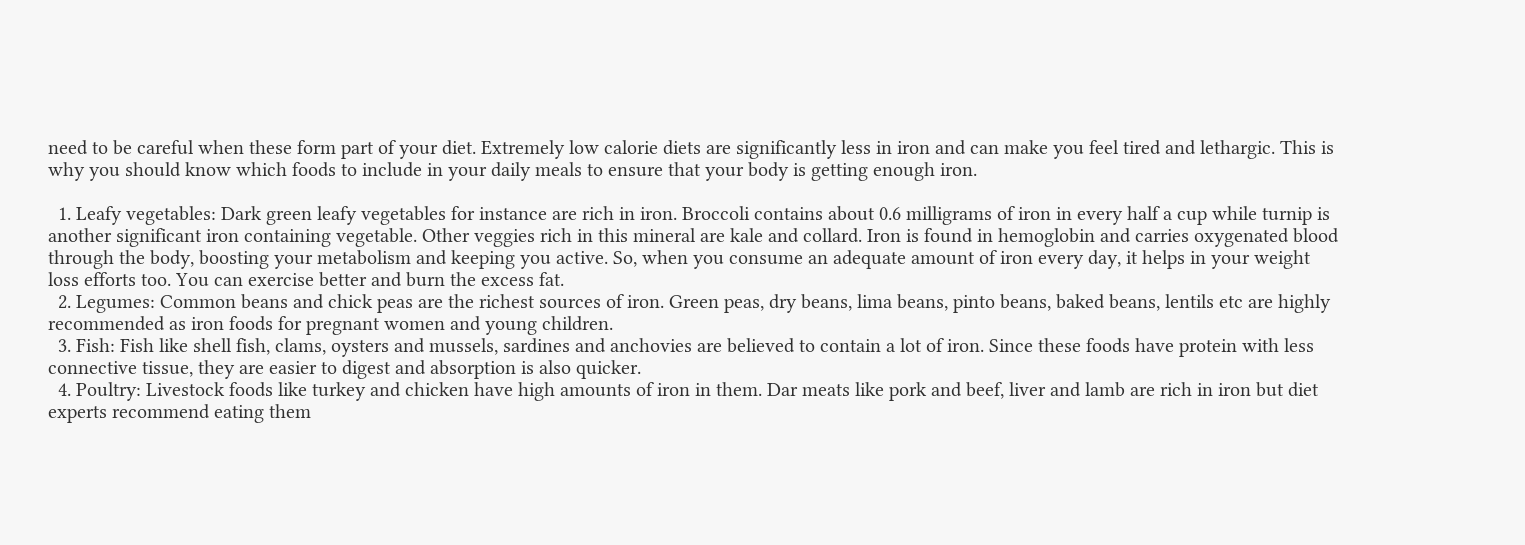need to be careful when these form part of your diet. Extremely low calorie diets are significantly less in iron and can make you feel tired and lethargic. This is why you should know which foods to include in your daily meals to ensure that your body is getting enough iron.

  1. Leafy vegetables: Dark green leafy vegetables for instance are rich in iron. Broccoli contains about 0.6 milligrams of iron in every half a cup while turnip is another significant iron containing vegetable. Other veggies rich in this mineral are kale and collard. Iron is found in hemoglobin and carries oxygenated blood through the body, boosting your metabolism and keeping you active. So, when you consume an adequate amount of iron every day, it helps in your weight loss efforts too. You can exercise better and burn the excess fat.
  2. Legumes: Common beans and chick peas are the richest sources of iron. Green peas, dry beans, lima beans, pinto beans, baked beans, lentils etc are highly recommended as iron foods for pregnant women and young children.
  3. Fish: Fish like shell fish, clams, oysters and mussels, sardines and anchovies are believed to contain a lot of iron. Since these foods have protein with less connective tissue, they are easier to digest and absorption is also quicker.
  4. Poultry: Livestock foods like turkey and chicken have high amounts of iron in them. Dar meats like pork and beef, liver and lamb are rich in iron but diet experts recommend eating them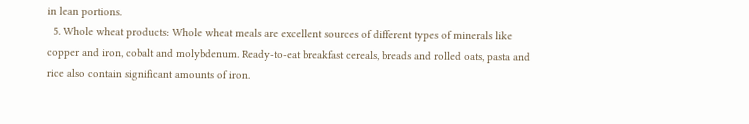in lean portions.
  5. Whole wheat products: Whole wheat meals are excellent sources of different types of minerals like copper and iron, cobalt and molybdenum. Ready-to-eat breakfast cereals, breads and rolled oats, pasta and rice also contain significant amounts of iron.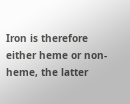Iron is therefore either heme or non-heme, the latter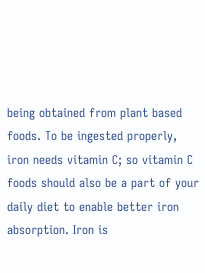being obtained from plant based foods. To be ingested properly, iron needs vitamin C; so vitamin C foods should also be a part of your daily diet to enable better iron absorption. Iron is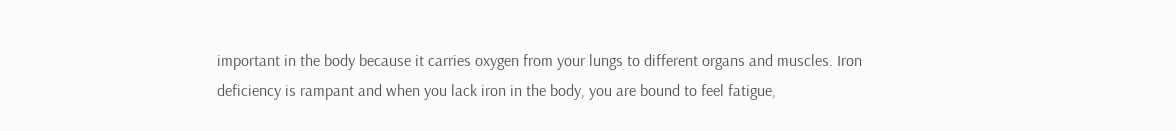important in the body because it carries oxygen from your lungs to different organs and muscles. Iron deficiency is rampant and when you lack iron in the body, you are bound to feel fatigue,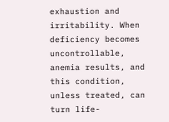exhaustion and irritability. When deficiency becomes uncontrollable, anemia results, and this condition, unless treated, can turn life-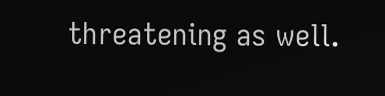threatening as well.